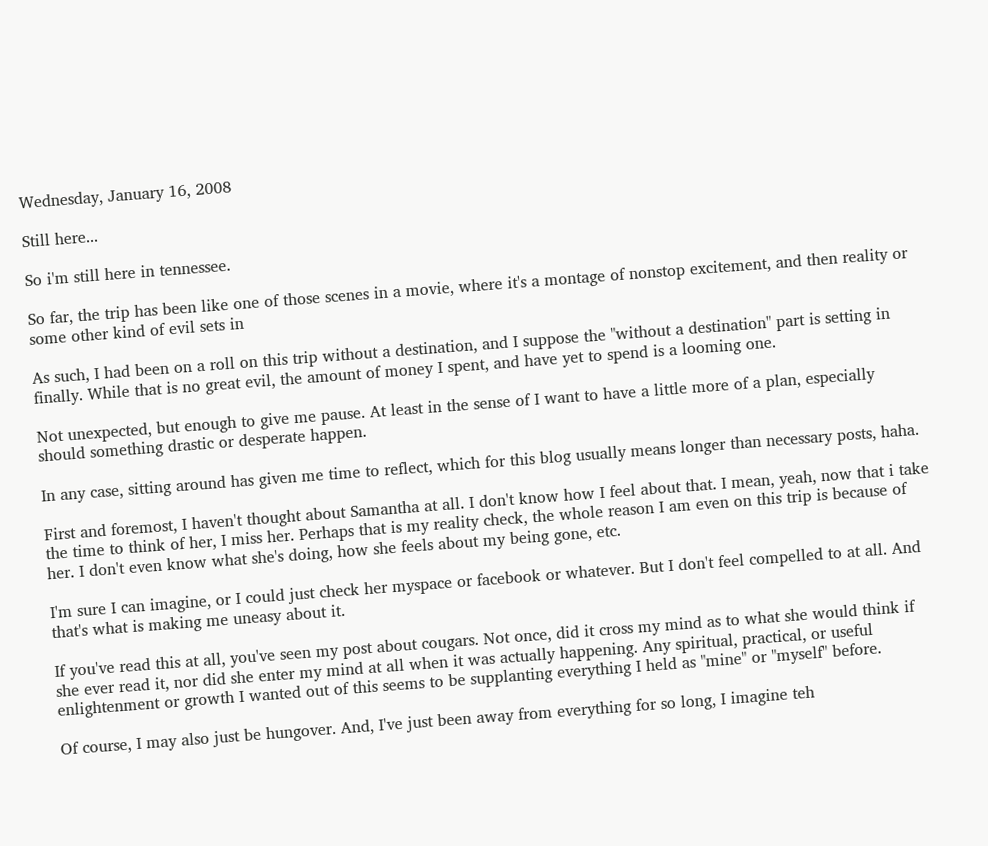Wednesday, January 16, 2008

Still here...

So i'm still here in tennessee.

So far, the trip has been like one of those scenes in a movie, where it's a montage of nonstop excitement, and then reality or some other kind of evil sets in

As such, I had been on a roll on this trip without a destination, and I suppose the "without a destination" part is setting in finally. While that is no great evil, the amount of money I spent, and have yet to spend is a looming one.

Not unexpected, but enough to give me pause. At least in the sense of I want to have a little more of a plan, especially should something drastic or desperate happen.

In any case, sitting around has given me time to reflect, which for this blog usually means longer than necessary posts, haha.

First and foremost, I haven't thought about Samantha at all. I don't know how I feel about that. I mean, yeah, now that i take the time to think of her, I miss her. Perhaps that is my reality check, the whole reason I am even on this trip is because of her. I don't even know what she's doing, how she feels about my being gone, etc.

I'm sure I can imagine, or I could just check her myspace or facebook or whatever. But I don't feel compelled to at all. And that's what is making me uneasy about it.

If you've read this at all, you've seen my post about cougars. Not once, did it cross my mind as to what she would think if she ever read it, nor did she enter my mind at all when it was actually happening. Any spiritual, practical, or useful enlightenment or growth I wanted out of this seems to be supplanting everything I held as "mine" or "myself" before.

Of course, I may also just be hungover. And, I've just been away from everything for so long, I imagine teh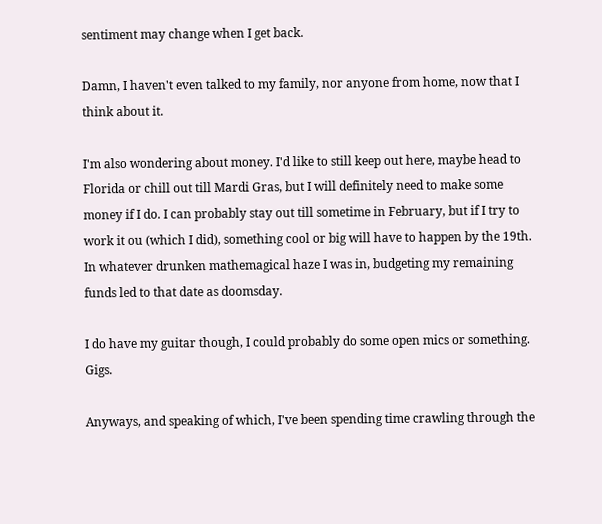sentiment may change when I get back.

Damn, I haven't even talked to my family, nor anyone from home, now that I think about it.

I'm also wondering about money. I'd like to still keep out here, maybe head to Florida or chill out till Mardi Gras, but I will definitely need to make some money if I do. I can probably stay out till sometime in February, but if I try to work it ou (which I did), something cool or big will have to happen by the 19th. In whatever drunken mathemagical haze I was in, budgeting my remaining funds led to that date as doomsday.

I do have my guitar though, I could probably do some open mics or something. Gigs.

Anyways, and speaking of which, I've been spending time crawling through the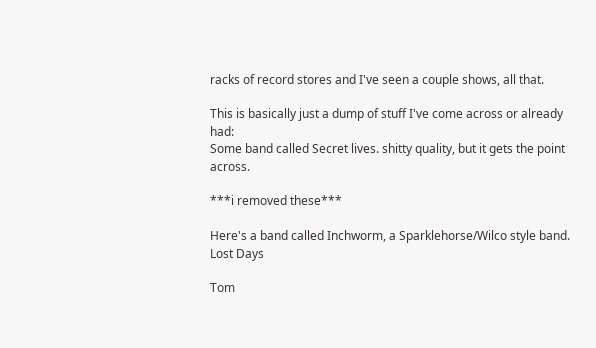racks of record stores and I've seen a couple shows, all that.

This is basically just a dump of stuff I've come across or already had:
Some band called Secret lives. shitty quality, but it gets the point across.

***i removed these***

Here's a band called Inchworm, a Sparklehorse/Wilco style band.
Lost Days

Tom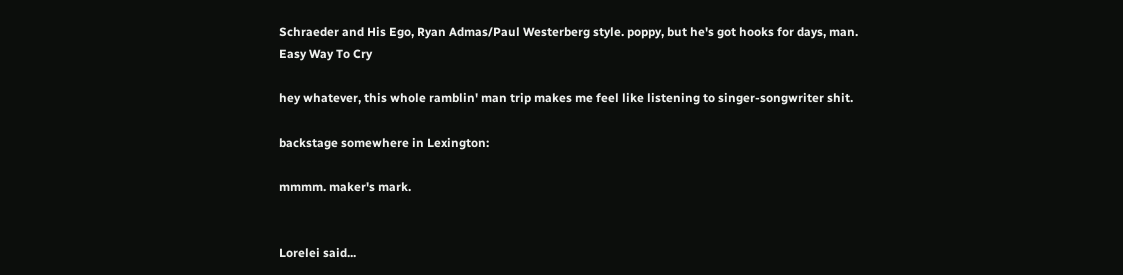Schraeder and His Ego, Ryan Admas/Paul Westerberg style. poppy, but he's got hooks for days, man.
Easy Way To Cry

hey whatever, this whole ramblin' man trip makes me feel like listening to singer-songwriter shit.

backstage somewhere in Lexington:

mmmm. maker's mark.


Lorelei said...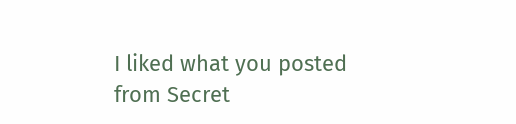I liked what you posted from Secret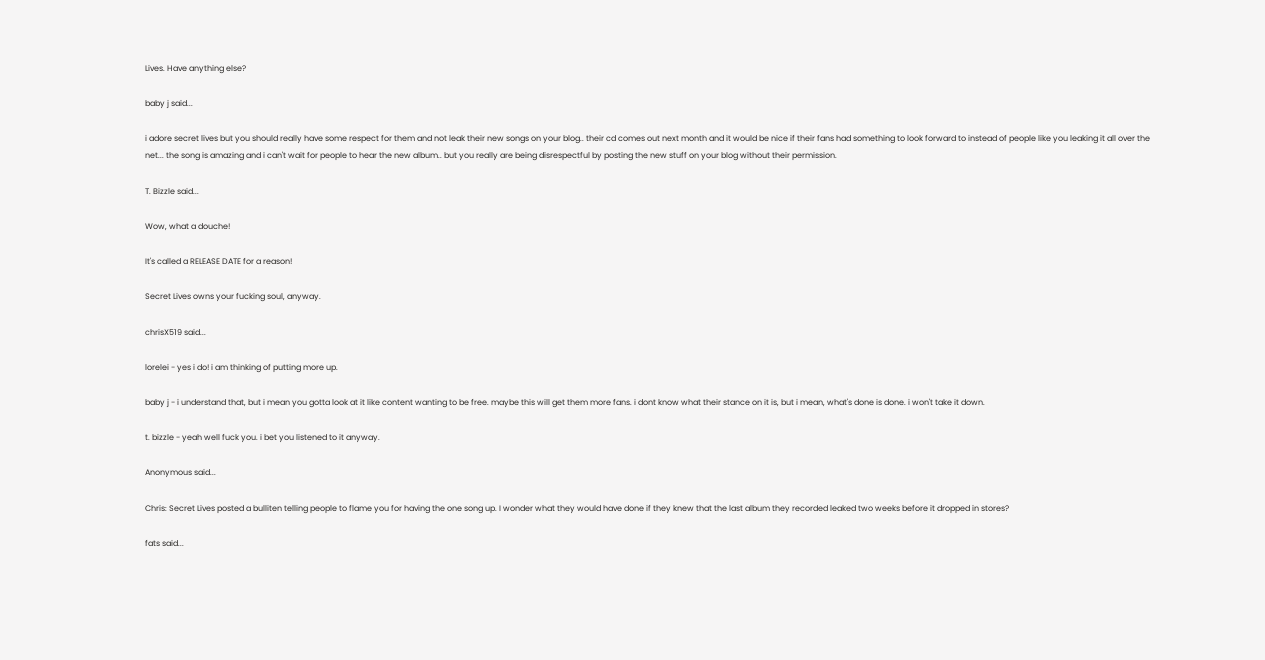Lives. Have anything else?

baby j said...

i adore secret lives but you should really have some respect for them and not leak their new songs on your blog.. their cd comes out next month and it would be nice if their fans had something to look forward to instead of people like you leaking it all over the net... the song is amazing and i can't wait for people to hear the new album.. but you really are being disrespectful by posting the new stuff on your blog without their permission.

T. Bizzle said...

Wow, what a douche!

It's called a RELEASE DATE for a reason!

Secret Lives owns your fucking soul, anyway.

chrisX519 said...

lorelei - yes i do! i am thinking of putting more up.

baby j - i understand that, but i mean you gotta look at it like content wanting to be free. maybe this will get them more fans. i dont know what their stance on it is, but i mean, what's done is done. i won't take it down.

t. bizzle - yeah well fuck you. i bet you listened to it anyway.

Anonymous said...

Chris: Secret Lives posted a bulliten telling people to flame you for having the one song up. I wonder what they would have done if they knew that the last album they recorded leaked two weeks before it dropped in stores?

fats said...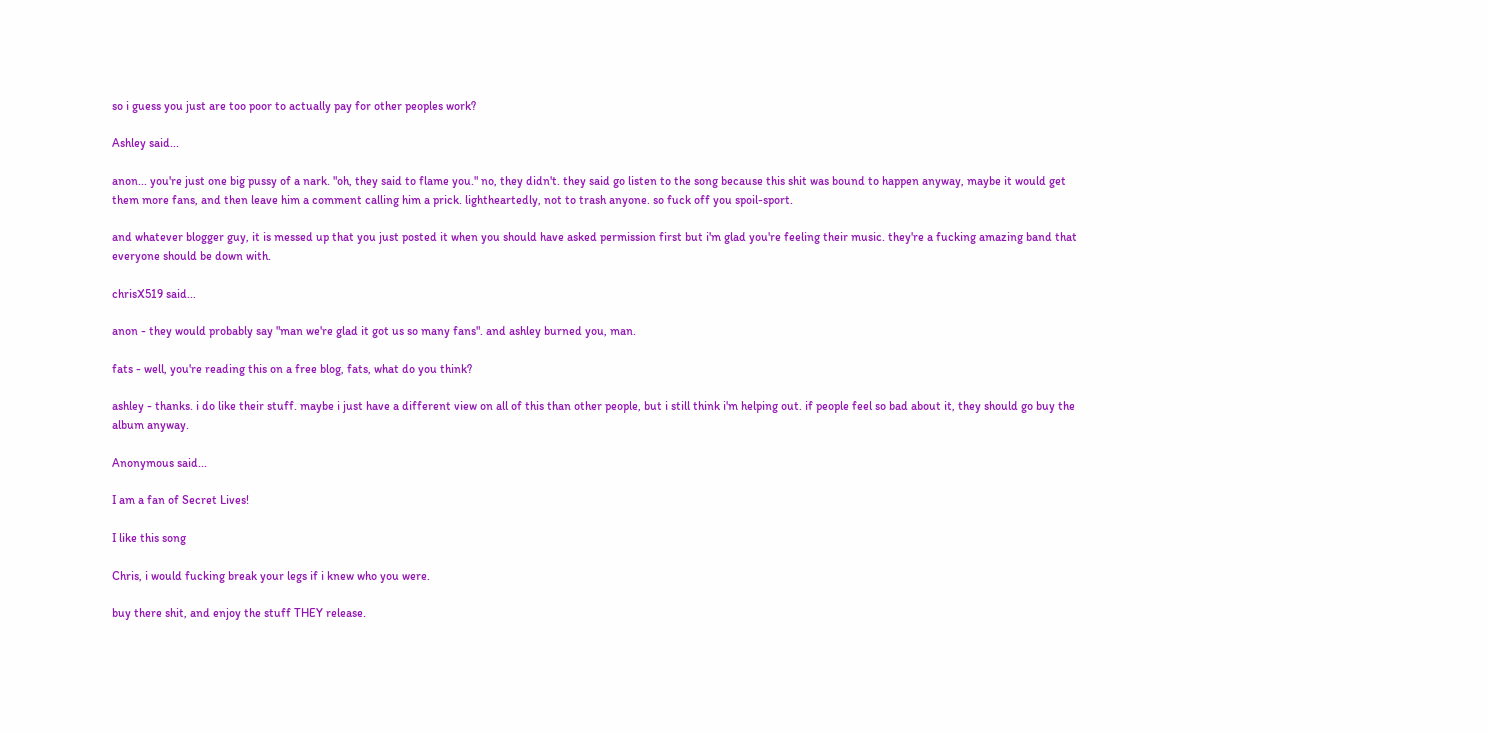so i guess you just are too poor to actually pay for other peoples work?

Ashley said...

anon... you're just one big pussy of a nark. "oh, they said to flame you." no, they didn't. they said go listen to the song because this shit was bound to happen anyway, maybe it would get them more fans, and then leave him a comment calling him a prick. lightheartedly, not to trash anyone. so fuck off you spoil-sport.

and whatever blogger guy, it is messed up that you just posted it when you should have asked permission first but i'm glad you're feeling their music. they're a fucking amazing band that everyone should be down with.

chrisX519 said...

anon - they would probably say "man we're glad it got us so many fans". and ashley burned you, man.

fats - well, you're reading this on a free blog, fats, what do you think?

ashley - thanks. i do like their stuff. maybe i just have a different view on all of this than other people, but i still think i'm helping out. if people feel so bad about it, they should go buy the album anyway.

Anonymous said...

I am a fan of Secret Lives!

I like this song

Chris, i would fucking break your legs if i knew who you were.

buy there shit, and enjoy the stuff THEY release.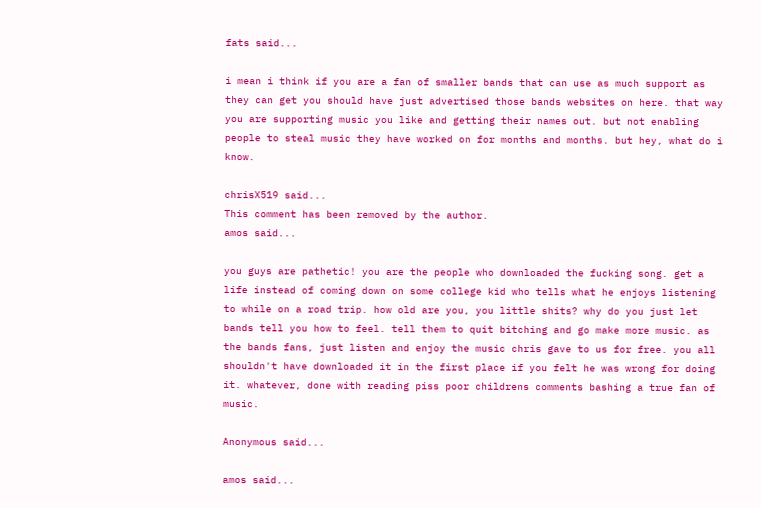fats said...

i mean i think if you are a fan of smaller bands that can use as much support as they can get you should have just advertised those bands websites on here. that way you are supporting music you like and getting their names out. but not enabling people to steal music they have worked on for months and months. but hey, what do i know.

chrisX519 said...
This comment has been removed by the author.
amos said...

you guys are pathetic! you are the people who downloaded the fucking song. get a life instead of coming down on some college kid who tells what he enjoys listening to while on a road trip. how old are you, you little shits? why do you just let bands tell you how to feel. tell them to quit bitching and go make more music. as the bands fans, just listen and enjoy the music chris gave to us for free. you all shouldn't have downloaded it in the first place if you felt he was wrong for doing it. whatever, done with reading piss poor childrens comments bashing a true fan of music.

Anonymous said...

amos said...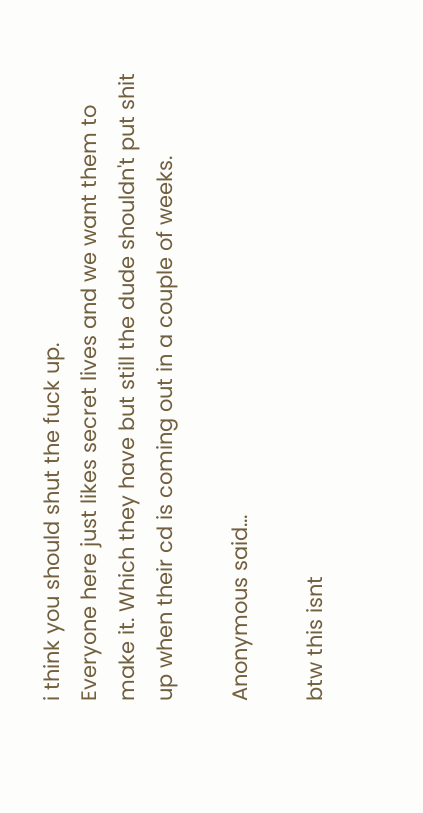i think you should shut the fuck up.
Everyone here just likes secret lives and we want them to make it. Which they have but still the dude shouldn't put shit up when their cd is coming out in a couple of weeks.

Anonymous said...

btw this isnt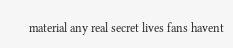material any real secret lives fans havent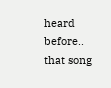heard before.. that song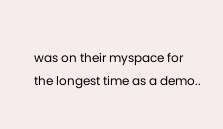was on their myspace for the longest time as a demo..